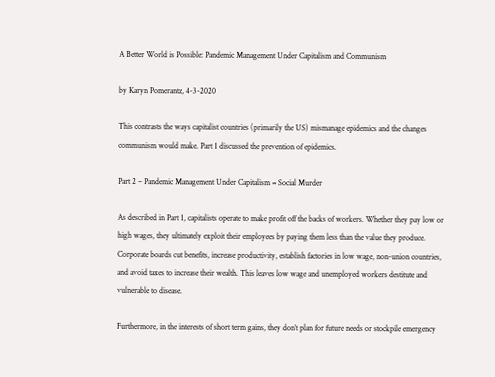A Better World is Possible: Pandemic Management Under Capitalism and Communism

by Karyn Pomerantz, 4-3-2020

This contrasts the ways capitalist countries (primarily the US) mismanage epidemics and the changes communism would make. Part 1 discussed the prevention of epidemics.

Part 2 – Pandemic Management Under Capitalism = Social Murder

As described in Part 1, capitalists operate to make profit off the backs of workers. Whether they pay low or high wages, they ultimately exploit their employees by paying them less than the value they produce. Corporate boards cut benefits, increase productivity, establish factories in low wage, non-union countries, and avoid taxes to increase their wealth. This leaves low wage and unemployed workers destitute and vulnerable to disease.

Furthermore, in the interests of short term gains, they don’t plan for future needs or stockpile emergency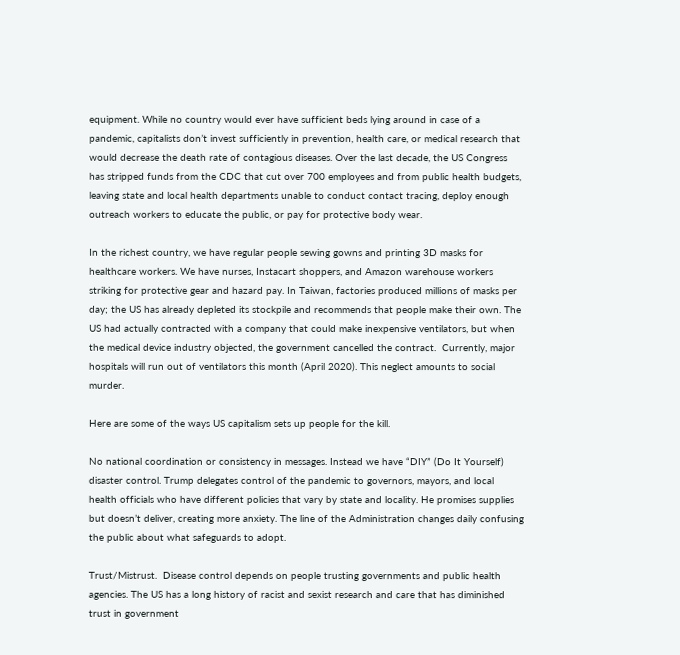equipment. While no country would ever have sufficient beds lying around in case of a pandemic, capitalists don’t invest sufficiently in prevention, health care, or medical research that would decrease the death rate of contagious diseases. Over the last decade, the US Congress has stripped funds from the CDC that cut over 700 employees and from public health budgets, leaving state and local health departments unable to conduct contact tracing, deploy enough outreach workers to educate the public, or pay for protective body wear.

In the richest country, we have regular people sewing gowns and printing 3D masks for healthcare workers. We have nurses, Instacart shoppers, and Amazon warehouse workers striking for protective gear and hazard pay. In Taiwan, factories produced millions of masks per day; the US has already depleted its stockpile and recommends that people make their own. The US had actually contracted with a company that could make inexpensive ventilators, but when the medical device industry objected, the government cancelled the contract.  Currently, major hospitals will run out of ventilators this month (April 2020). This neglect amounts to social  murder.

Here are some of the ways US capitalism sets up people for the kill.

No national coordination or consistency in messages. Instead we have “DIY” (Do It Yourself) disaster control. Trump delegates control of the pandemic to governors, mayors, and local health officials who have different policies that vary by state and locality. He promises supplies but doesn’t deliver, creating more anxiety. The line of the Administration changes daily confusing the public about what safeguards to adopt.

Trust/Mistrust.  Disease control depends on people trusting governments and public health agencies. The US has a long history of racist and sexist research and care that has diminished trust in government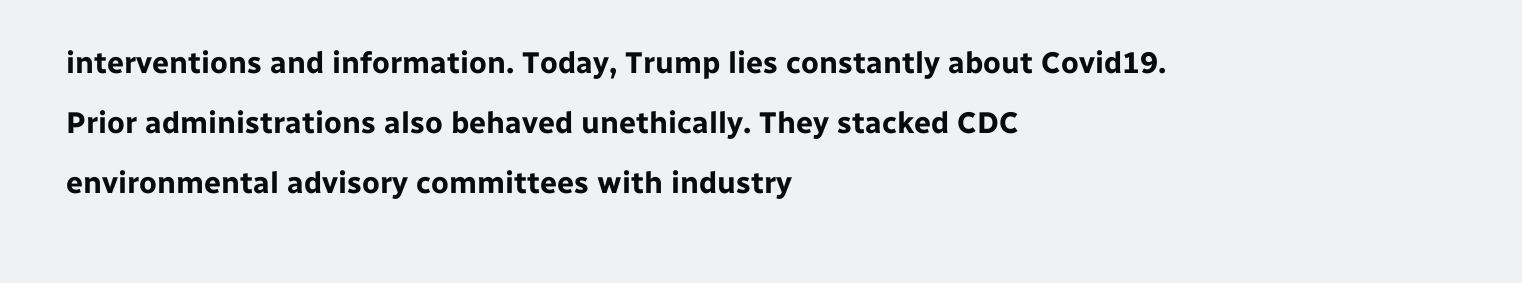interventions and information. Today, Trump lies constantly about Covid19. Prior administrations also behaved unethically. They stacked CDC environmental advisory committees with industry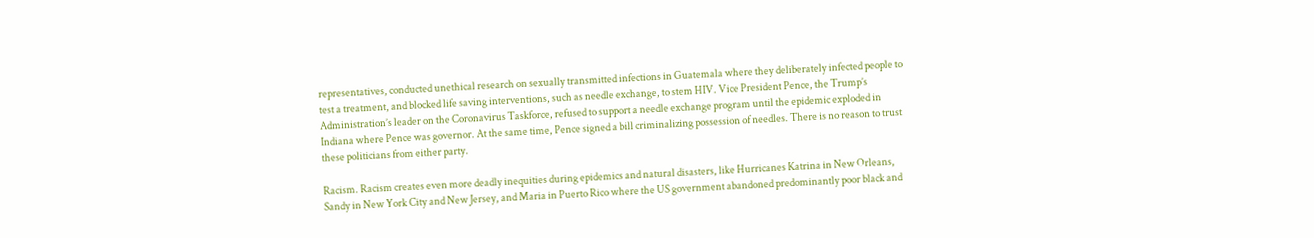representatives, conducted unethical research on sexually transmitted infections in Guatemala where they deliberately infected people to test a treatment, and blocked life saving interventions, such as needle exchange, to stem HIV. Vice President Pence, the Trump’s Administration’s leader on the Coronavirus Taskforce, refused to support a needle exchange program until the epidemic exploded in Indiana where Pence was governor. At the same time, Pence signed a bill criminalizing possession of needles. There is no reason to trust these politicians from either party.

Racism. Racism creates even more deadly inequities during epidemics and natural disasters, like Hurricanes Katrina in New Orleans, Sandy in New York City and New Jersey, and Maria in Puerto Rico where the US government abandoned predominantly poor black and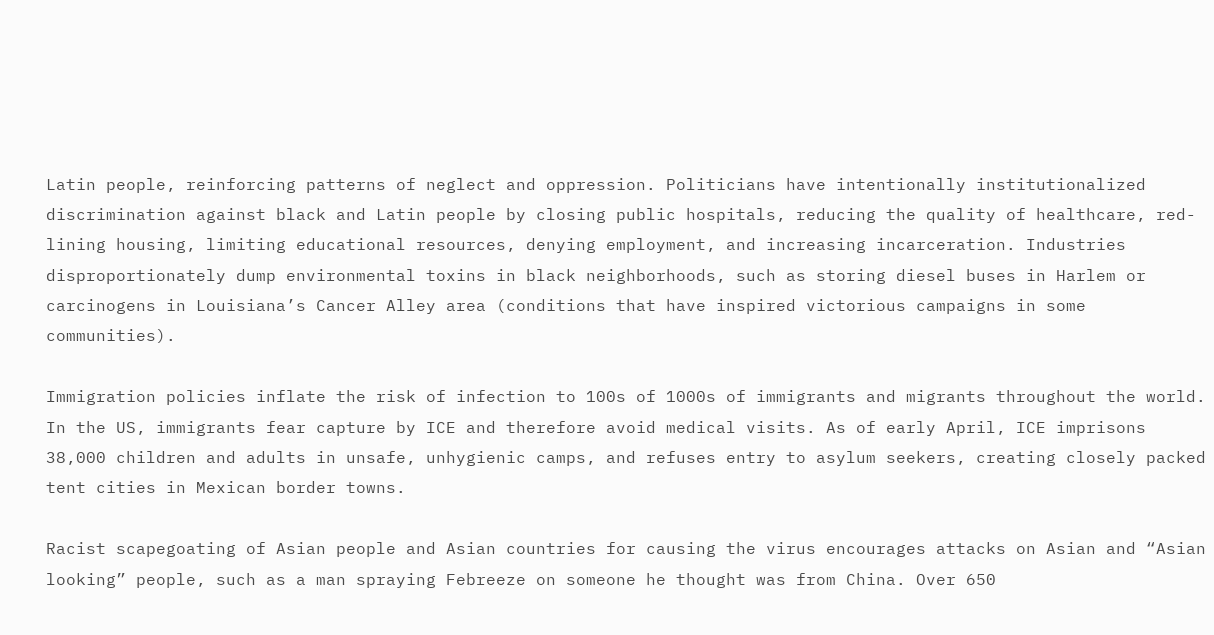Latin people, reinforcing patterns of neglect and oppression. Politicians have intentionally institutionalized discrimination against black and Latin people by closing public hospitals, reducing the quality of healthcare, red-lining housing, limiting educational resources, denying employment, and increasing incarceration. Industries disproportionately dump environmental toxins in black neighborhoods, such as storing diesel buses in Harlem or carcinogens in Louisiana’s Cancer Alley area (conditions that have inspired victorious campaigns in some communities).

Immigration policies inflate the risk of infection to 100s of 1000s of immigrants and migrants throughout the world. In the US, immigrants fear capture by ICE and therefore avoid medical visits. As of early April, ICE imprisons 38,000 children and adults in unsafe, unhygienic camps, and refuses entry to asylum seekers, creating closely packed tent cities in Mexican border towns.

Racist scapegoating of Asian people and Asian countries for causing the virus encourages attacks on Asian and “Asian looking” people, such as a man spraying Febreeze on someone he thought was from China. Over 650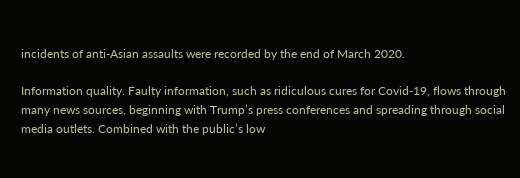incidents of anti-Asian assaults were recorded by the end of March 2020.

Information quality. Faulty information, such as ridiculous cures for Covid-19, flows through many news sources, beginning with Trump’s press conferences and spreading through social media outlets. Combined with the public’s low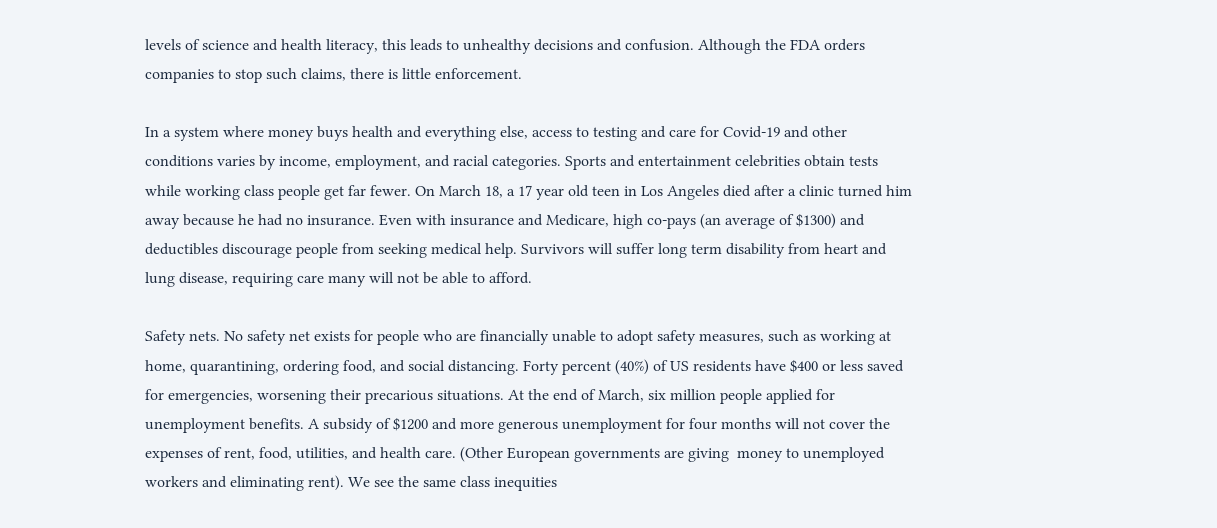levels of science and health literacy, this leads to unhealthy decisions and confusion. Although the FDA orders companies to stop such claims, there is little enforcement.

In a system where money buys health and everything else, access to testing and care for Covid-19 and other conditions varies by income, employment, and racial categories. Sports and entertainment celebrities obtain tests while working class people get far fewer. On March 18, a 17 year old teen in Los Angeles died after a clinic turned him away because he had no insurance. Even with insurance and Medicare, high co-pays (an average of $1300) and deductibles discourage people from seeking medical help. Survivors will suffer long term disability from heart and lung disease, requiring care many will not be able to afford.

Safety nets. No safety net exists for people who are financially unable to adopt safety measures, such as working at home, quarantining, ordering food, and social distancing. Forty percent (40%) of US residents have $400 or less saved for emergencies, worsening their precarious situations. At the end of March, six million people applied for unemployment benefits. A subsidy of $1200 and more generous unemployment for four months will not cover the expenses of rent, food, utilities, and health care. (Other European governments are giving  money to unemployed workers and eliminating rent). We see the same class inequities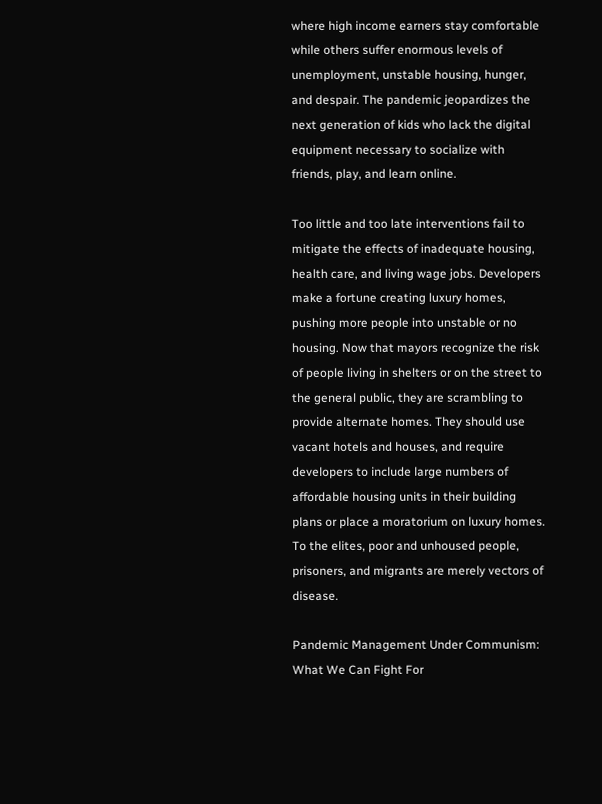where high income earners stay comfortable while others suffer enormous levels of unemployment, unstable housing, hunger, and despair. The pandemic jeopardizes the next generation of kids who lack the digital equipment necessary to socialize with friends, play, and learn online.

Too little and too late interventions fail to mitigate the effects of inadequate housing, health care, and living wage jobs. Developers make a fortune creating luxury homes, pushing more people into unstable or no housing. Now that mayors recognize the risk of people living in shelters or on the street to the general public, they are scrambling to provide alternate homes. They should use vacant hotels and houses, and require developers to include large numbers of affordable housing units in their building plans or place a moratorium on luxury homes. To the elites, poor and unhoused people, prisoners, and migrants are merely vectors of disease.

Pandemic Management Under Communism: What We Can Fight For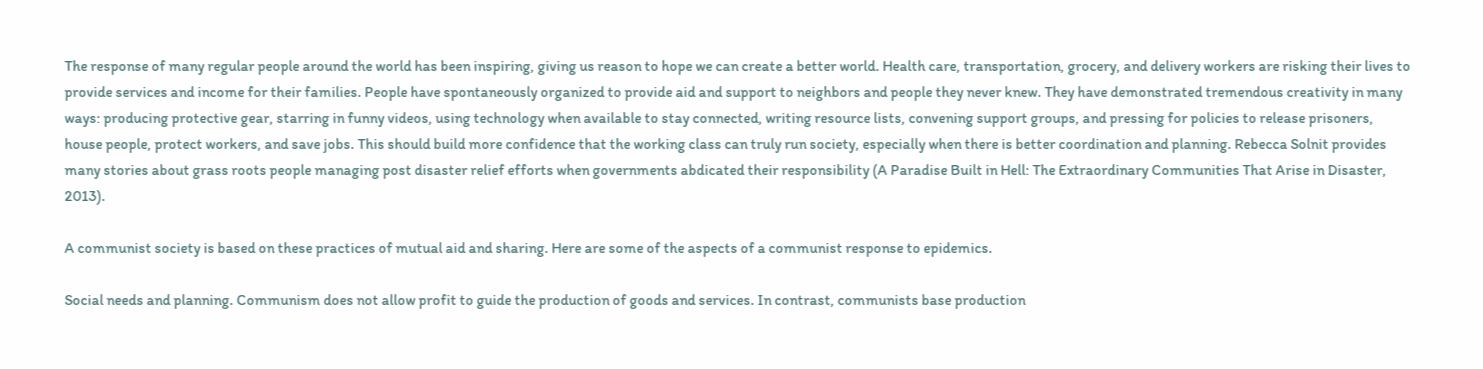The response of many regular people around the world has been inspiring, giving us reason to hope we can create a better world. Health care, transportation, grocery, and delivery workers are risking their lives to provide services and income for their families. People have spontaneously organized to provide aid and support to neighbors and people they never knew. They have demonstrated tremendous creativity in many ways: producing protective gear, starring in funny videos, using technology when available to stay connected, writing resource lists, convening support groups, and pressing for policies to release prisoners, house people, protect workers, and save jobs. This should build more confidence that the working class can truly run society, especially when there is better coordination and planning. Rebecca Solnit provides many stories about grass roots people managing post disaster relief efforts when governments abdicated their responsibility (A Paradise Built in Hell: The Extraordinary Communities That Arise in Disaster, 2013).

A communist society is based on these practices of mutual aid and sharing. Here are some of the aspects of a communist response to epidemics.

Social needs and planning. Communism does not allow profit to guide the production of goods and services. In contrast, communists base production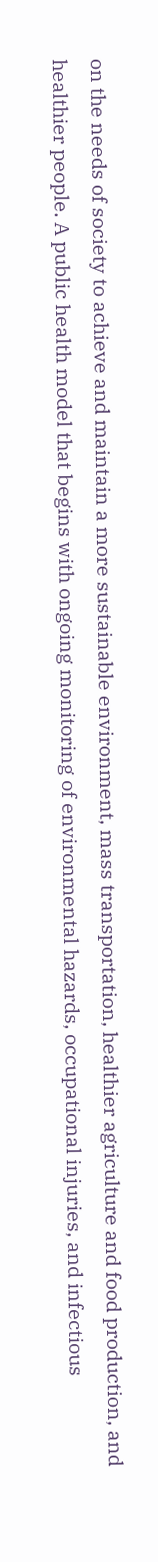on the needs of society to achieve and maintain a more sustainable environment, mass transportation, healthier agriculture and food production, and healthier people. A public health model that begins with ongoing monitoring of environmental hazards, occupational injuries, and infectious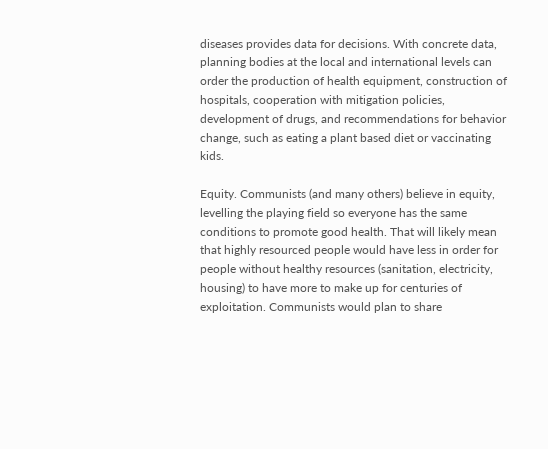diseases provides data for decisions. With concrete data, planning bodies at the local and international levels can order the production of health equipment, construction of hospitals, cooperation with mitigation policies, development of drugs, and recommendations for behavior change, such as eating a plant based diet or vaccinating kids.

Equity. Communists (and many others) believe in equity, levelling the playing field so everyone has the same conditions to promote good health. That will likely mean that highly resourced people would have less in order for people without healthy resources (sanitation, electricity, housing) to have more to make up for centuries of exploitation. Communists would plan to share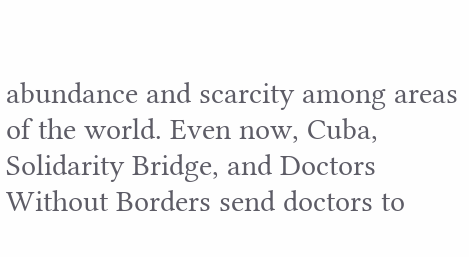abundance and scarcity among areas of the world. Even now, Cuba, Solidarity Bridge, and Doctors Without Borders send doctors to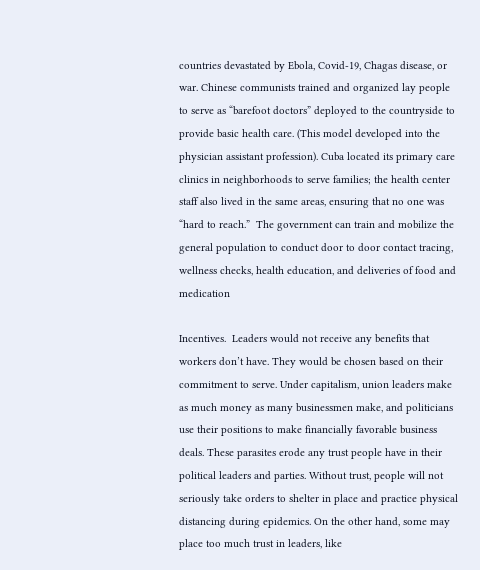countries devastated by Ebola, Covid-19, Chagas disease, or war. Chinese communists trained and organized lay people to serve as “barefoot doctors” deployed to the countryside to provide basic health care. (This model developed into the physician assistant profession). Cuba located its primary care clinics in neighborhoods to serve families; the health center staff also lived in the same areas, ensuring that no one was “hard to reach.”  The government can train and mobilize the general population to conduct door to door contact tracing, wellness checks, health education, and deliveries of food and medication

Incentives.  Leaders would not receive any benefits that workers don’t have. They would be chosen based on their commitment to serve. Under capitalism, union leaders make as much money as many businessmen make, and politicians use their positions to make financially favorable business deals. These parasites erode any trust people have in their political leaders and parties. Without trust, people will not seriously take orders to shelter in place and practice physical distancing during epidemics. On the other hand, some may place too much trust in leaders, like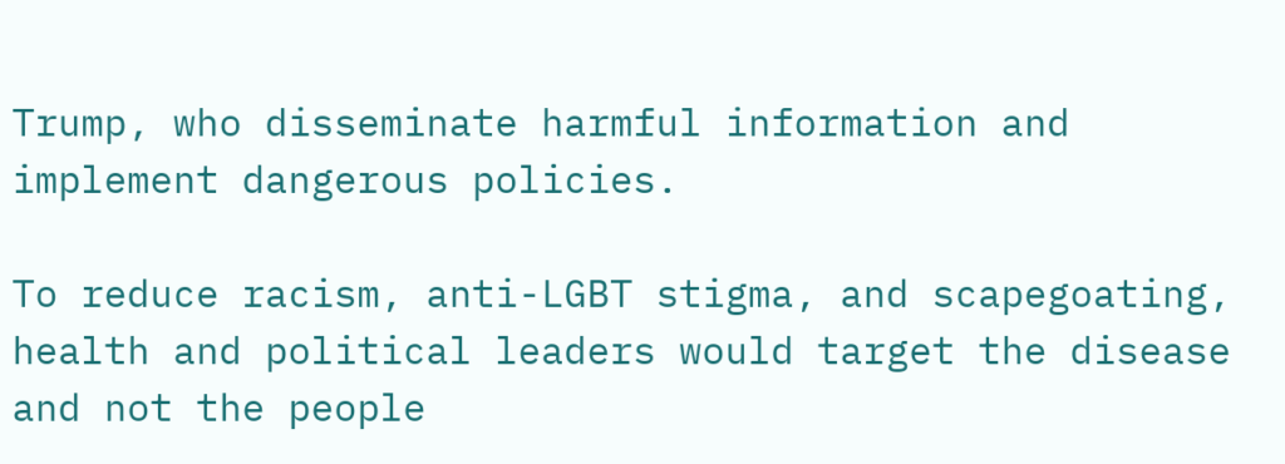Trump, who disseminate harmful information and implement dangerous policies.

To reduce racism, anti-LGBT stigma, and scapegoating, health and political leaders would target the disease and not the people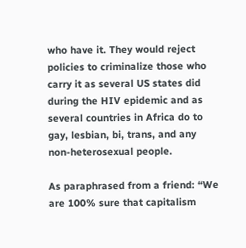who have it. They would reject policies to criminalize those who carry it as several US states did during the HIV epidemic and as several countries in Africa do to gay, lesbian, bi, trans, and any non-heterosexual people.

As paraphrased from a friend: “We are 100% sure that capitalism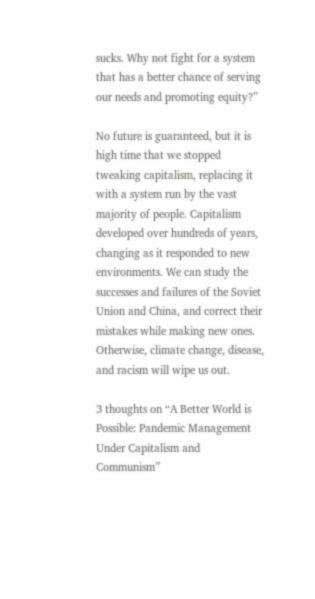sucks. Why not fight for a system that has a better chance of serving our needs and promoting equity?”

No future is guaranteed, but it is high time that we stopped tweaking capitalism, replacing it with a system run by the vast majority of people. Capitalism developed over hundreds of years, changing as it responded to new environments. We can study the successes and failures of the Soviet Union and China, and correct their mistakes while making new ones. Otherwise, climate change, disease, and racism will wipe us out.

3 thoughts on “A Better World is Possible: Pandemic Management Under Capitalism and Communism”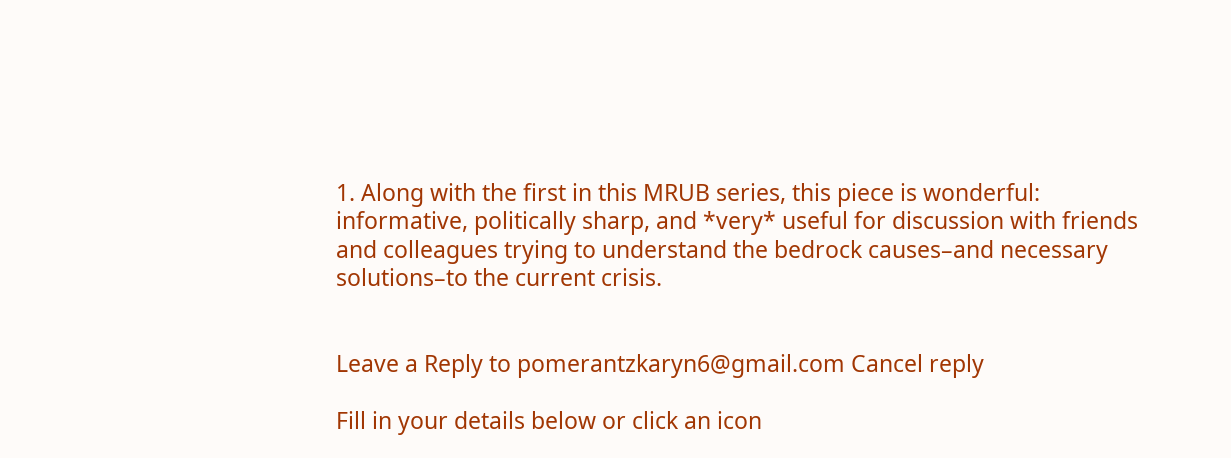1. Along with the first in this MRUB series, this piece is wonderful: informative, politically sharp, and *very* useful for discussion with friends and colleagues trying to understand the bedrock causes–and necessary solutions–to the current crisis.


Leave a Reply to pomerantzkaryn6@gmail.com Cancel reply

Fill in your details below or click an icon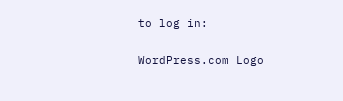to log in:

WordPress.com Logo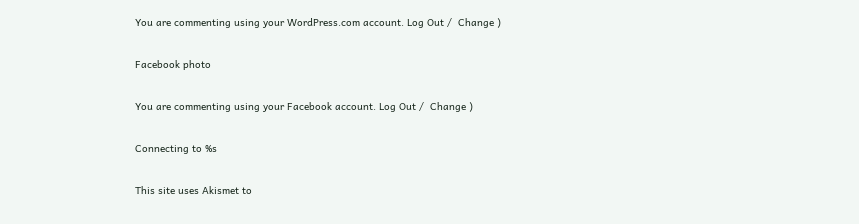You are commenting using your WordPress.com account. Log Out /  Change )

Facebook photo

You are commenting using your Facebook account. Log Out /  Change )

Connecting to %s

This site uses Akismet to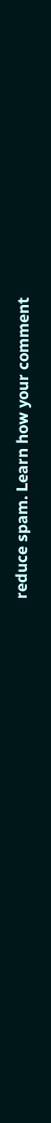reduce spam. Learn how your comment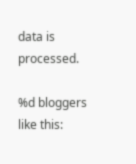data is processed.

%d bloggers like this: